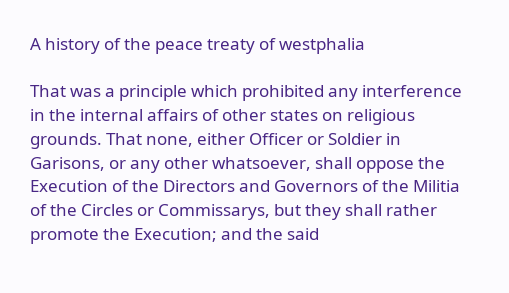A history of the peace treaty of westphalia

That was a principle which prohibited any interference in the internal affairs of other states on religious grounds. That none, either Officer or Soldier in Garisons, or any other whatsoever, shall oppose the Execution of the Directors and Governors of the Militia of the Circles or Commissarys, but they shall rather promote the Execution; and the said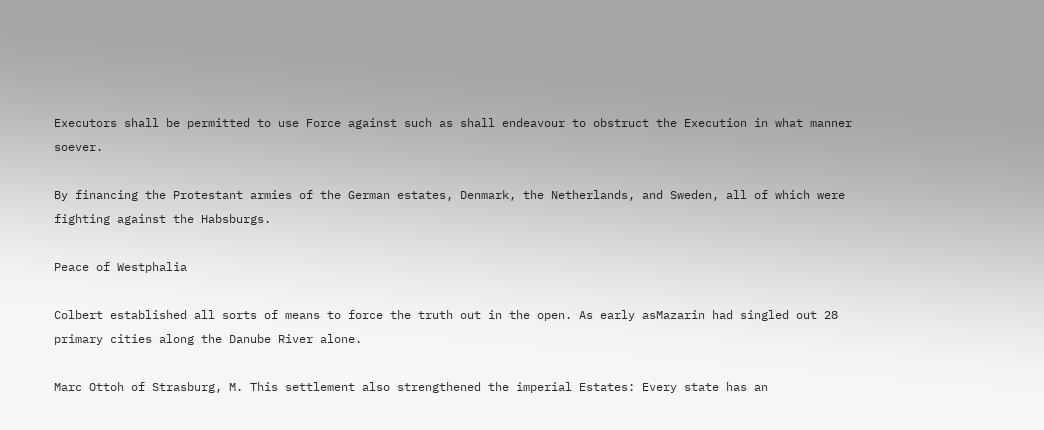Executors shall be permitted to use Force against such as shall endeavour to obstruct the Execution in what manner soever.

By financing the Protestant armies of the German estates, Denmark, the Netherlands, and Sweden, all of which were fighting against the Habsburgs.

Peace of Westphalia

Colbert established all sorts of means to force the truth out in the open. As early asMazarin had singled out 28 primary cities along the Danube River alone.

Marc Ottoh of Strasburg, M. This settlement also strengthened the imperial Estates: Every state has an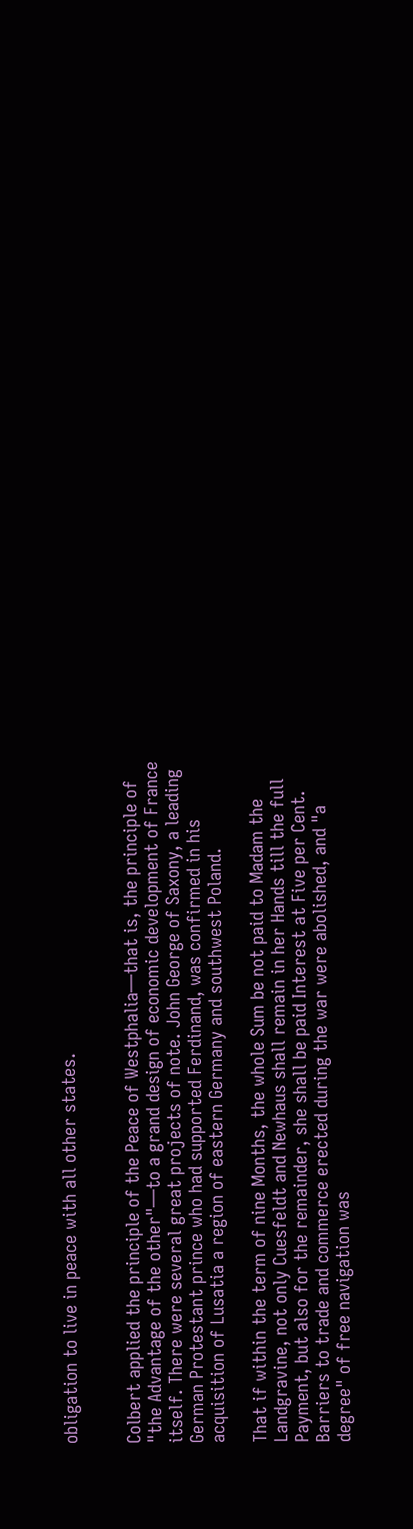obligation to live in peace with all other states.


Colbert applied the principle of the Peace of Westphalia—that is, the principle of "the Advantage of the other"—to a grand design of economic development of France itself. There were several great projects of note. John George of Saxony, a leading German Protestant prince who had supported Ferdinand, was confirmed in his acquisition of Lusatia a region of eastern Germany and southwest Poland.

That if within the term of nine Months, the whole Sum be not paid to Madam the Landgravine, not only Cuesfeldt and Newhaus shall remain in her Hands till the full Payment, but also for the remainder, she shall be paid Interest at Five per Cent. Barriers to trade and commerce erected during the war were abolished, and "a degree" of free navigation was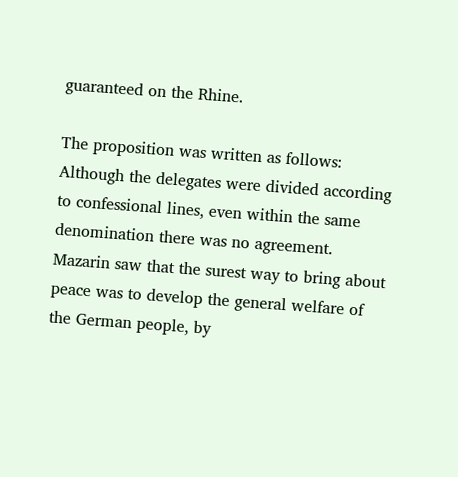guaranteed on the Rhine.

The proposition was written as follows: Although the delegates were divided according to confessional lines, even within the same denomination there was no agreement. Mazarin saw that the surest way to bring about peace was to develop the general welfare of the German people, by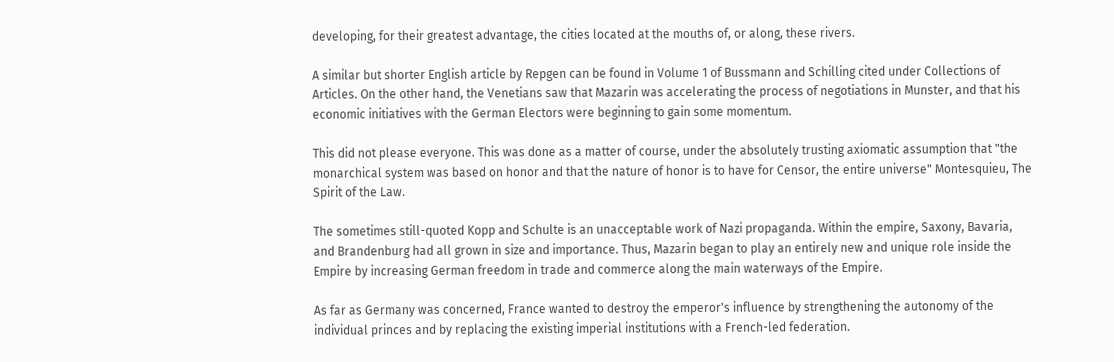developing, for their greatest advantage, the cities located at the mouths of, or along, these rivers.

A similar but shorter English article by Repgen can be found in Volume 1 of Bussmann and Schilling cited under Collections of Articles. On the other hand, the Venetians saw that Mazarin was accelerating the process of negotiations in Munster, and that his economic initiatives with the German Electors were beginning to gain some momentum.

This did not please everyone. This was done as a matter of course, under the absolutely trusting axiomatic assumption that "the monarchical system was based on honor and that the nature of honor is to have for Censor, the entire universe" Montesquieu, The Spirit of the Law.

The sometimes still-quoted Kopp and Schulte is an unacceptable work of Nazi propaganda. Within the empire, Saxony, Bavaria, and Brandenburg had all grown in size and importance. Thus, Mazarin began to play an entirely new and unique role inside the Empire by increasing German freedom in trade and commerce along the main waterways of the Empire.

As far as Germany was concerned, France wanted to destroy the emperor's influence by strengthening the autonomy of the individual princes and by replacing the existing imperial institutions with a French-led federation.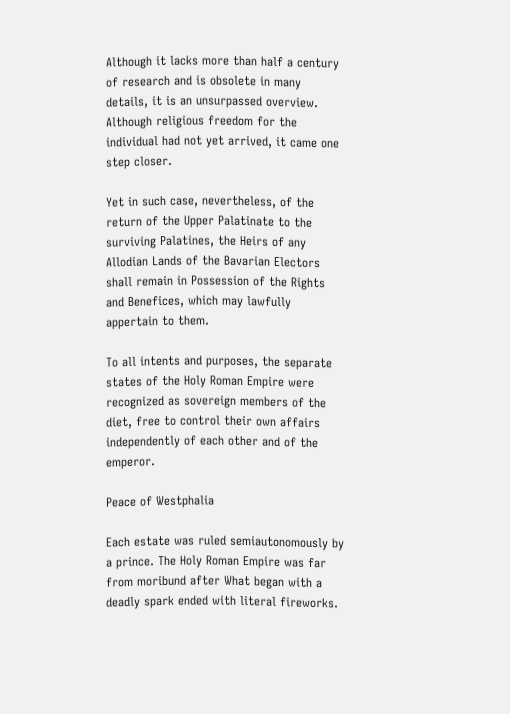Although it lacks more than half a century of research and is obsolete in many details, it is an unsurpassed overview. Although religious freedom for the individual had not yet arrived, it came one step closer.

Yet in such case, nevertheless, of the return of the Upper Palatinate to the surviving Palatines, the Heirs of any Allodian Lands of the Bavarian Electors shall remain in Possession of the Rights and Benefices, which may lawfully appertain to them.

To all intents and purposes, the separate states of the Holy Roman Empire were recognized as sovereign members of the diet, free to control their own affairs independently of each other and of the emperor.

Peace of Westphalia

Each estate was ruled semiautonomously by a prince. The Holy Roman Empire was far from moribund after What began with a deadly spark ended with literal fireworks.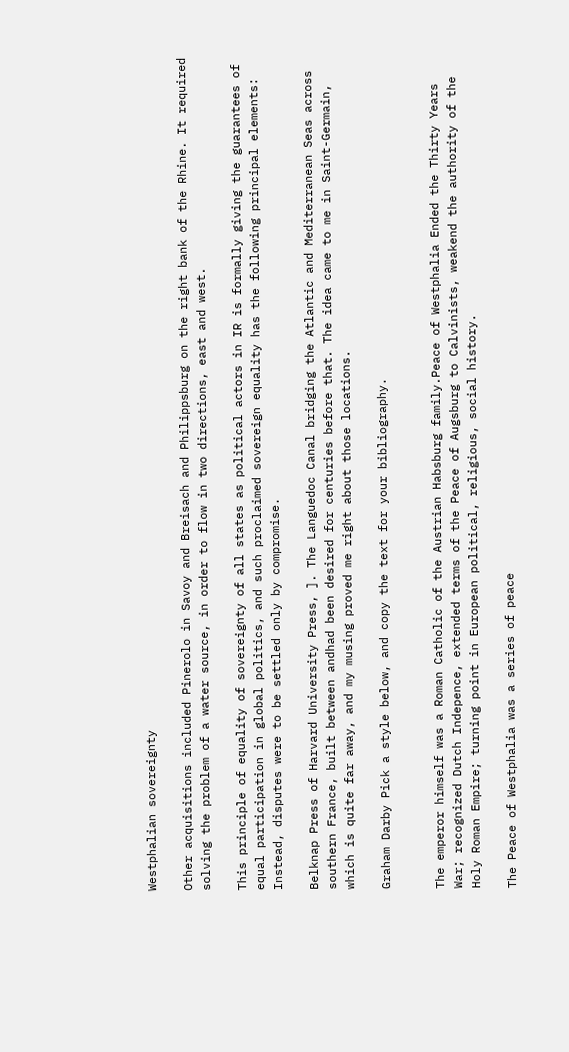Westphalian sovereignty

Other acquisitions included Pinerolo in Savoy and Breisach and Philippsburg on the right bank of the Rhine. It required solving the problem of a water source, in order to flow in two directions, east and west.

This principle of equality of sovereignty of all states as political actors in IR is formally giving the guarantees of equal participation in global politics, and such proclaimed sovereign equality has the following principal elements: Instead, disputes were to be settled only by compromise.

Belknap Press of Harvard University Press, ]. The Languedoc Canal bridging the Atlantic and Mediterranean Seas across southern France, built between andhad been desired for centuries before that. The idea came to me in Saint-Germain, which is quite far away, and my musing proved me right about those locations.

Graham Darby Pick a style below, and copy the text for your bibliography.


The emperor himself was a Roman Catholic of the Austrian Habsburg family.Peace of Westphalia Ended the Thirty Years War; recognized Dutch Indepence, extended terms of the Peace of Augsburg to Calvinists, weakend the authority of the Holy Roman Empire; turning point in European political, religious, social history.

The Peace of Westphalia was a series of peace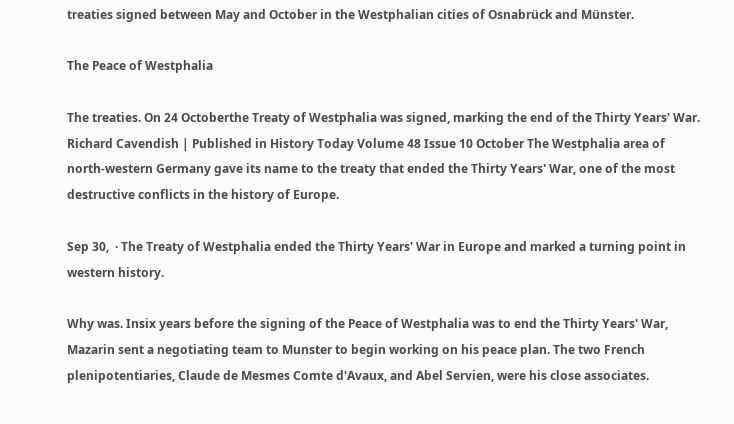treaties signed between May and October in the Westphalian cities of Osnabrück and Münster.

The Peace of Westphalia

The treaties. On 24 Octoberthe Treaty of Westphalia was signed, marking the end of the Thirty Years' War. Richard Cavendish | Published in History Today Volume 48 Issue 10 October The Westphalia area of north-western Germany gave its name to the treaty that ended the Thirty Years' War, one of the most destructive conflicts in the history of Europe.

Sep 30,  · The Treaty of Westphalia ended the Thirty Years' War in Europe and marked a turning point in western history.

Why was. Insix years before the signing of the Peace of Westphalia was to end the Thirty Years' War, Mazarin sent a negotiating team to Munster to begin working on his peace plan. The two French plenipotentiaries, Claude de Mesmes Comte d'Avaux, and Abel Servien, were his close associates.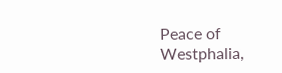Peace of Westphalia,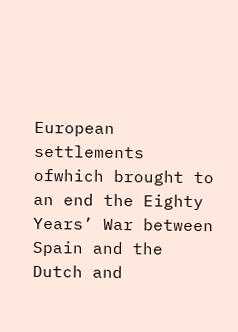European settlements ofwhich brought to an end the Eighty Years’ War between Spain and the Dutch and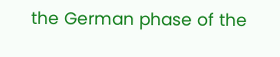the German phase of the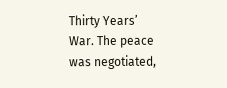Thirty Years’ War. The peace was negotiated,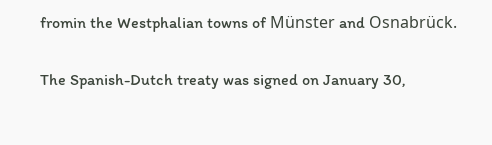fromin the Westphalian towns of Münster and Osnabrück.

The Spanish-Dutch treaty was signed on January 30,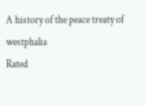A history of the peace treaty of westphalia
Rated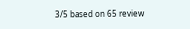3/5 based on 65 review